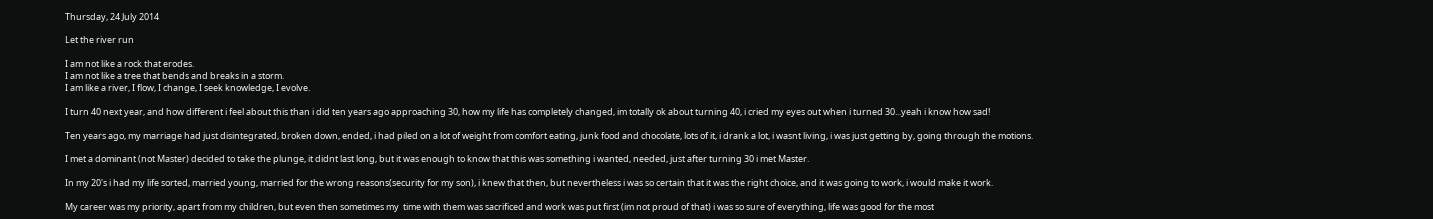Thursday, 24 July 2014

Let the river run

I am not like a rock that erodes.
I am not like a tree that bends and breaks in a storm.
I am like a river, I flow, I change, I seek knowledge, I evolve.

I turn 40 next year, and how different i feel about this than i did ten years ago approaching 30, how my life has completely changed, im totally ok about turning 40, i cried my eyes out when i turned 30...yeah i know how sad!

Ten years ago, my marriage had just disintegrated, broken down, ended, i had piled on a lot of weight from comfort eating, junk food and chocolate, lots of it, i drank a lot, i wasnt living, i was just getting by, going through the motions.

I met a dominant (not Master) decided to take the plunge, it didnt last long, but it was enough to know that this was something i wanted, needed, just after turning 30 i met Master.

In my 20's i had my life sorted, married young, married for the wrong reasons(security for my son), i knew that then, but nevertheless i was so certain that it was the right choice, and it was going to work, i would make it work.

My career was my priority, apart from my children, but even then sometimes my  time with them was sacrificed and work was put first (im not proud of that) i was so sure of everything, life was good for the most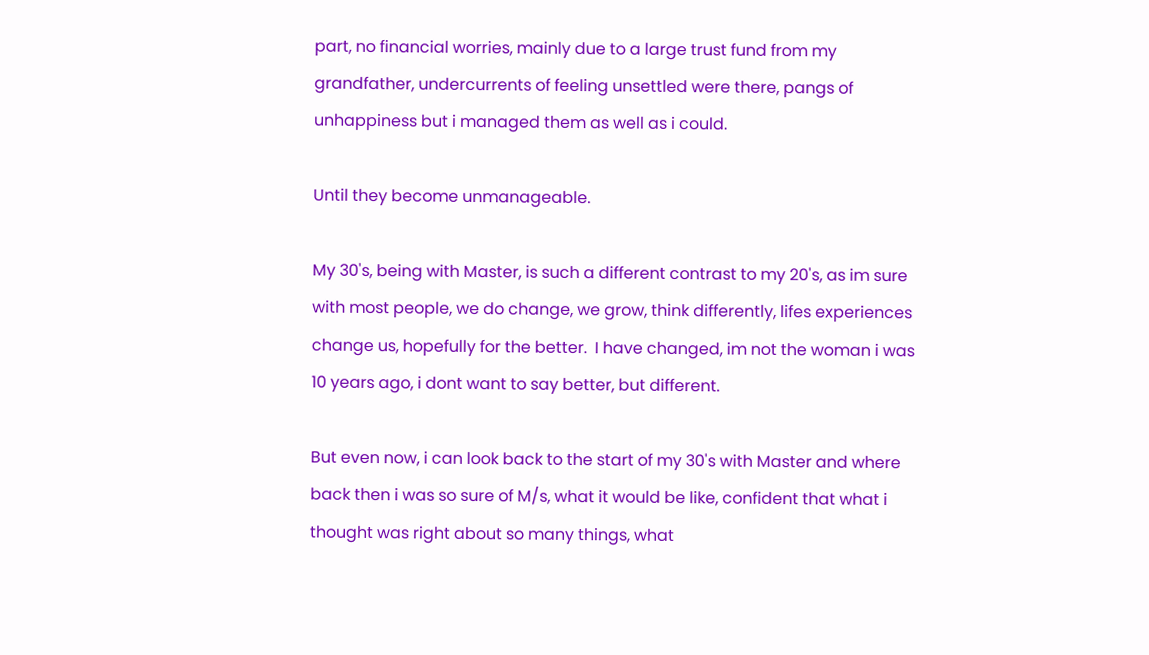part, no financial worries, mainly due to a large trust fund from my grandfather, undercurrents of feeling unsettled were there, pangs of unhappiness but i managed them as well as i could.

Until they become unmanageable.

My 30's, being with Master, is such a different contrast to my 20's, as im sure with most people, we do change, we grow, think differently, lifes experiences change us, hopefully for the better.  I have changed, im not the woman i was 10 years ago, i dont want to say better, but different.

But even now, i can look back to the start of my 30's with Master and where back then i was so sure of M/s, what it would be like, confident that what i thought was right about so many things, what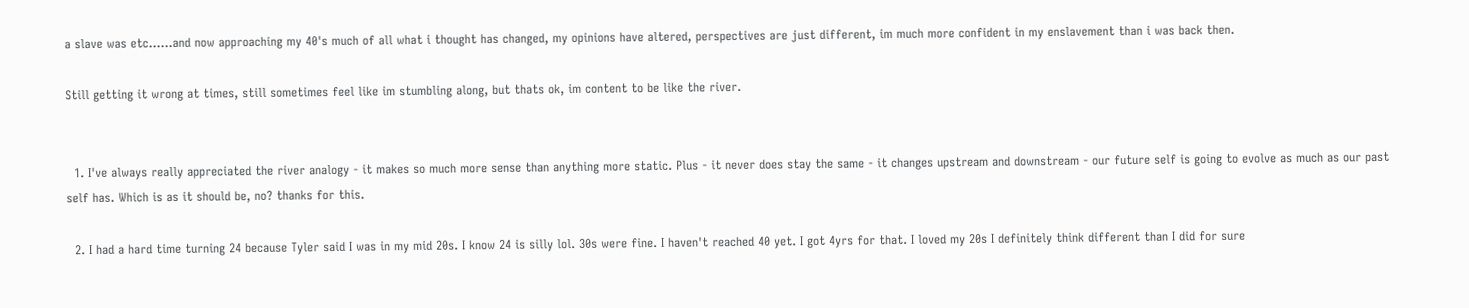a slave was etc......and now approaching my 40's much of all what i thought has changed, my opinions have altered, perspectives are just different, im much more confident in my enslavement than i was back then.

Still getting it wrong at times, still sometimes feel like im stumbling along, but thats ok, im content to be like the river.


  1. I've always really appreciated the river analogy - it makes so much more sense than anything more static. Plus - it never does stay the same - it changes upstream and downstream - our future self is going to evolve as much as our past self has. Which is as it should be, no? thanks for this.

  2. I had a hard time turning 24 because Tyler said I was in my mid 20s. I know 24 is silly lol. 30s were fine. I haven't reached 40 yet. I got 4yrs for that. I loved my 20s I definitely think different than I did for sure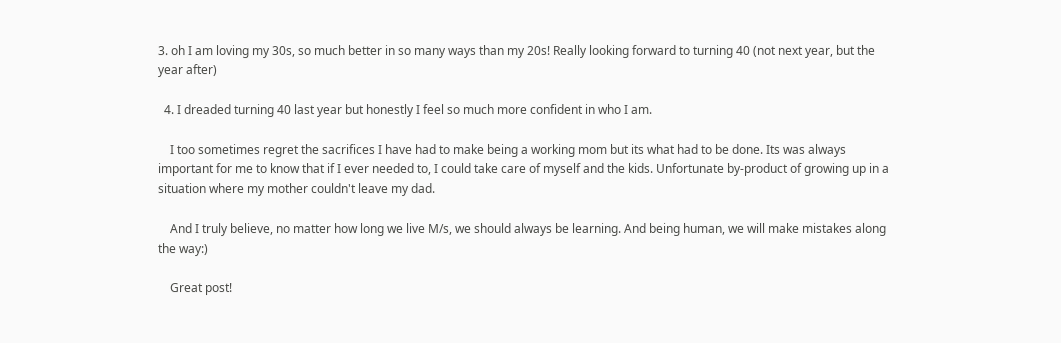3. oh I am loving my 30s, so much better in so many ways than my 20s! Really looking forward to turning 40 (not next year, but the year after)

  4. I dreaded turning 40 last year but honestly I feel so much more confident in who I am.

    I too sometimes regret the sacrifices I have had to make being a working mom but its what had to be done. Its was always important for me to know that if I ever needed to, I could take care of myself and the kids. Unfortunate by-product of growing up in a situation where my mother couldn't leave my dad.

    And I truly believe, no matter how long we live M/s, we should always be learning. And being human, we will make mistakes along the way:)

    Great post!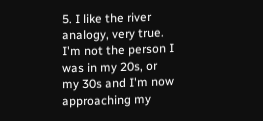5. I like the river analogy, very true. I'm not the person I was in my 20s, or my 30s and I'm now approaching my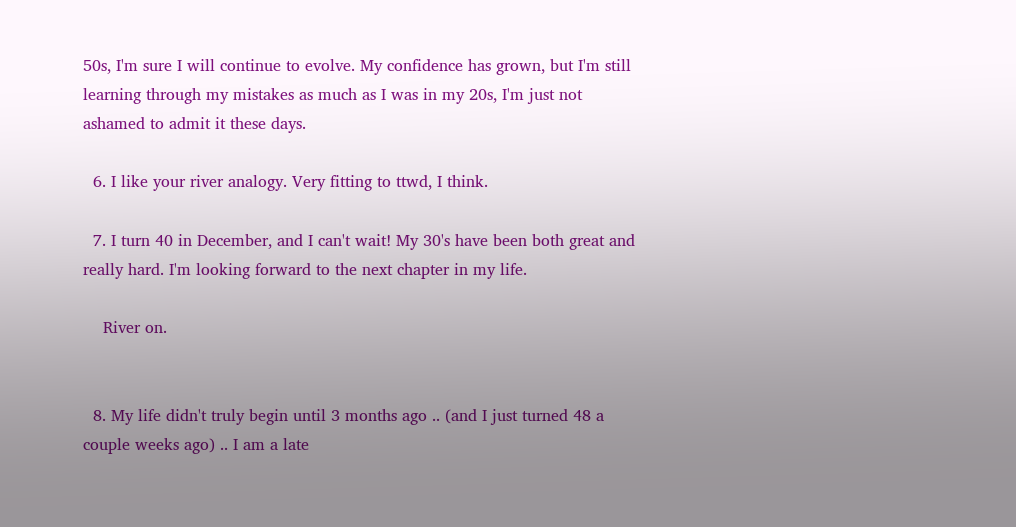50s, I'm sure I will continue to evolve. My confidence has grown, but I'm still learning through my mistakes as much as I was in my 20s, I'm just not ashamed to admit it these days.

  6. I like your river analogy. Very fitting to ttwd, I think.

  7. I turn 40 in December, and I can't wait! My 30's have been both great and really hard. I'm looking forward to the next chapter in my life.

    River on.


  8. My life didn't truly begin until 3 months ago .. (and I just turned 48 a couple weeks ago) .. I am a late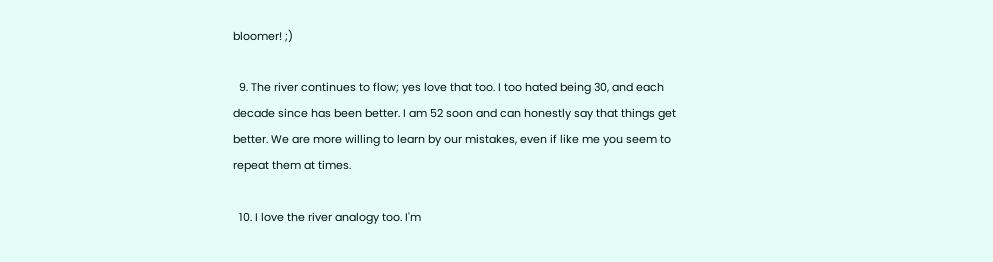bloomer! ;)

  9. The river continues to flow; yes love that too. I too hated being 30, and each decade since has been better. I am 52 soon and can honestly say that things get better. We are more willing to learn by our mistakes, even if like me you seem to repeat them at times.

  10. I love the river analogy too. I'm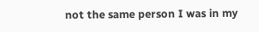not the same person I was in my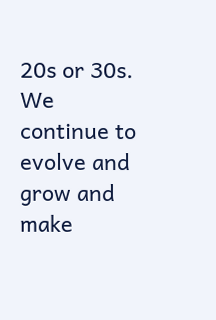20s or 30s. We continue to evolve and grow and make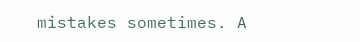mistakes sometimes. A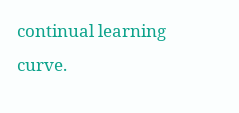continual learning curve.